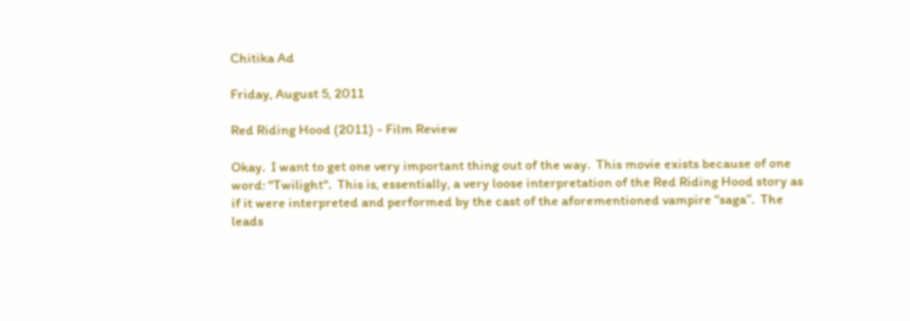Chitika Ad

Friday, August 5, 2011

Red Riding Hood (2011) - Film Review

Okay.  I want to get one very important thing out of the way.  This movie exists because of one word: "Twilight".  This is, essentially, a very loose interpretation of the Red Riding Hood story as if it were interpreted and performed by the cast of the aforementioned vampire “saga”.  The leads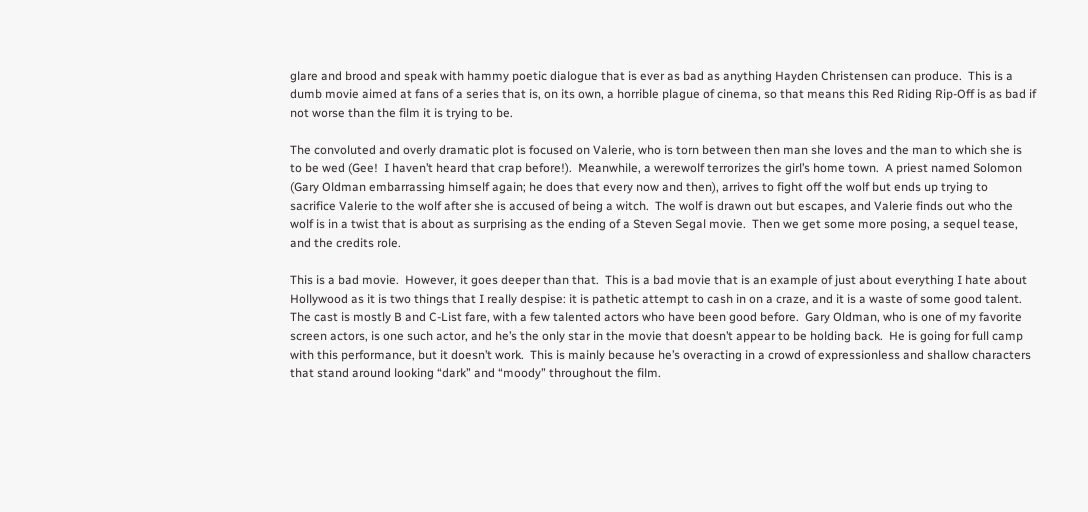glare and brood and speak with hammy poetic dialogue that is ever as bad as anything Hayden Christensen can produce.  This is a dumb movie aimed at fans of a series that is, on its own, a horrible plague of cinema, so that means this Red Riding Rip-Off is as bad if not worse than the film it is trying to be.

The convoluted and overly dramatic plot is focused on Valerie, who is torn between then man she loves and the man to which she is to be wed (Gee!  I haven’t heard that crap before!).  Meanwhile, a werewolf terrorizes the girl’s home town.  A priest named Solomon (Gary Oldman embarrassing himself again; he does that every now and then), arrives to fight off the wolf but ends up trying to sacrifice Valerie to the wolf after she is accused of being a witch.  The wolf is drawn out but escapes, and Valerie finds out who the wolf is in a twist that is about as surprising as the ending of a Steven Segal movie.  Then we get some more posing, a sequel tease, and the credits role.

This is a bad movie.  However, it goes deeper than that.  This is a bad movie that is an example of just about everything I hate about Hollywood as it is two things that I really despise: it is pathetic attempt to cash in on a craze, and it is a waste of some good talent.  The cast is mostly B and C-List fare, with a few talented actors who have been good before.  Gary Oldman, who is one of my favorite screen actors, is one such actor, and he’s the only star in the movie that doesn’t appear to be holding back.  He is going for full camp with this performance, but it doesn’t work.  This is mainly because he’s overacting in a crowd of expressionless and shallow characters that stand around looking “dark” and “moody” throughout the film.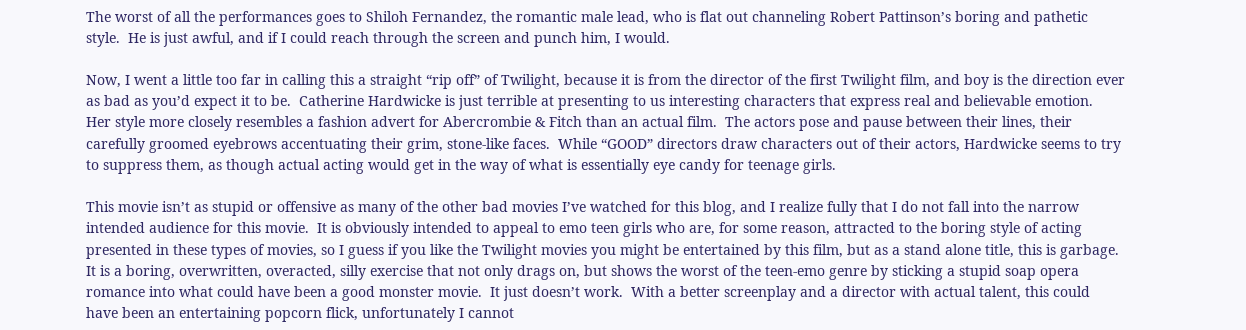The worst of all the performances goes to Shiloh Fernandez, the romantic male lead, who is flat out channeling Robert Pattinson’s boring and pathetic style.  He is just awful, and if I could reach through the screen and punch him, I would.

Now, I went a little too far in calling this a straight “rip off” of Twilight, because it is from the director of the first Twilight film, and boy is the direction ever as bad as you’d expect it to be.  Catherine Hardwicke is just terrible at presenting to us interesting characters that express real and believable emotion.  Her style more closely resembles a fashion advert for Abercrombie & Fitch than an actual film.  The actors pose and pause between their lines, their carefully groomed eyebrows accentuating their grim, stone-like faces.  While “GOOD” directors draw characters out of their actors, Hardwicke seems to try to suppress them, as though actual acting would get in the way of what is essentially eye candy for teenage girls.

This movie isn’t as stupid or offensive as many of the other bad movies I’ve watched for this blog, and I realize fully that I do not fall into the narrow intended audience for this movie.  It is obviously intended to appeal to emo teen girls who are, for some reason, attracted to the boring style of acting presented in these types of movies, so I guess if you like the Twilight movies you might be entertained by this film, but as a stand alone title, this is garbage.  It is a boring, overwritten, overacted, silly exercise that not only drags on, but shows the worst of the teen-emo genre by sticking a stupid soap opera romance into what could have been a good monster movie.  It just doesn’t work.  With a better screenplay and a director with actual talent, this could have been an entertaining popcorn flick, unfortunately I cannot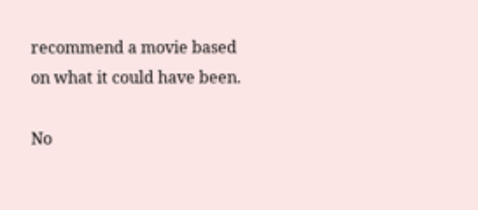recommend a movie based on what it could have been.

No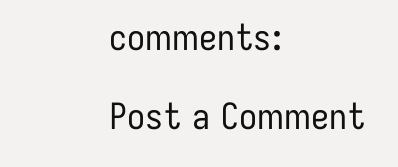comments:

Post a Comment